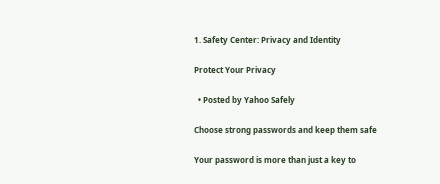1. Safety Center: Privacy and Identity

Protect Your Privacy

  • Posted by Yahoo Safely

Choose strong passwords and keep them safe

Your password is more than just a key to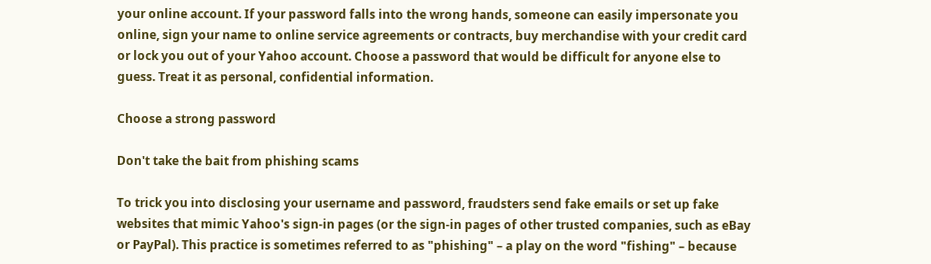your online account. If your password falls into the wrong hands, someone can easily impersonate you online, sign your name to online service agreements or contracts, buy merchandise with your credit card or lock you out of your Yahoo account. Choose a password that would be difficult for anyone else to guess. Treat it as personal, confidential information.

Choose a strong password

Don't take the bait from phishing scams

To trick you into disclosing your username and password, fraudsters send fake emails or set up fake websites that mimic Yahoo's sign-in pages (or the sign-in pages of other trusted companies, such as eBay or PayPal). This practice is sometimes referred to as "phishing" – a play on the word "fishing" – because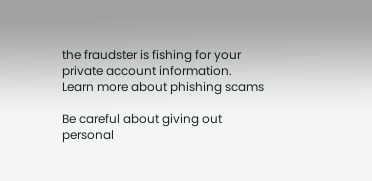the fraudster is fishing for your private account information.
Learn more about phishing scams

Be careful about giving out personal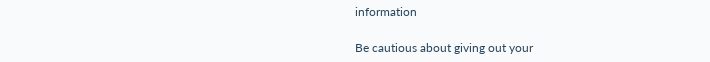information

Be cautious about giving out your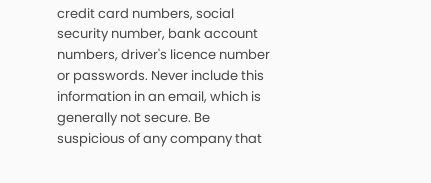credit card numbers, social security number, bank account numbers, driver's licence number or passwords. Never include this information in an email, which is generally not secure. Be suspicious of any company that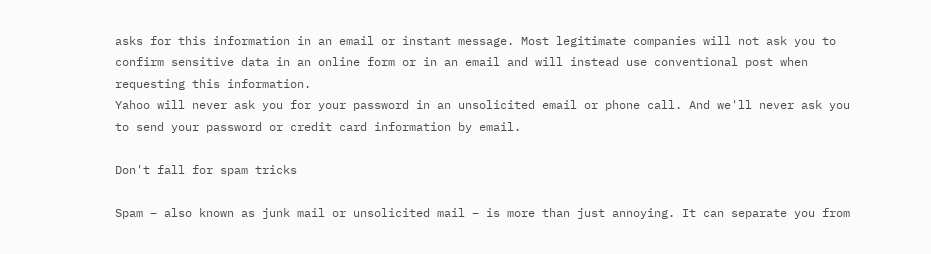asks for this information in an email or instant message. Most legitimate companies will not ask you to confirm sensitive data in an online form or in an email and will instead use conventional post when requesting this information.
Yahoo will never ask you for your password in an unsolicited email or phone call. And we'll never ask you to send your password or credit card information by email.

Don't fall for spam tricks

Spam – also known as junk mail or unsolicited mail – is more than just annoying. It can separate you from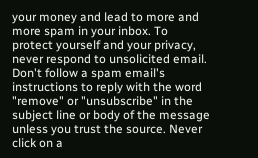your money and lead to more and more spam in your inbox. To protect yourself and your privacy, never respond to unsolicited email. Don't follow a spam email's instructions to reply with the word "remove" or "unsubscribe" in the subject line or body of the message unless you trust the source. Never click on a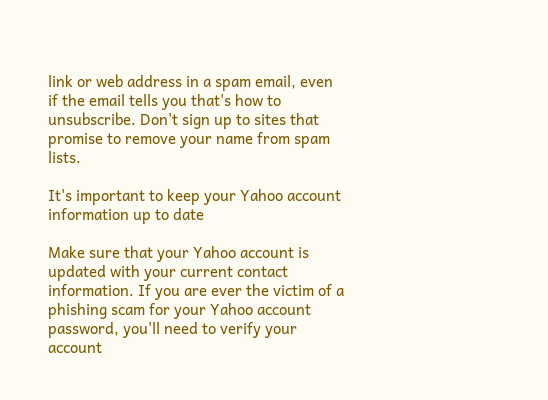link or web address in a spam email, even if the email tells you that's how to unsubscribe. Don't sign up to sites that promise to remove your name from spam lists.

It's important to keep your Yahoo account information up to date

Make sure that your Yahoo account is updated with your current contact information. If you are ever the victim of a phishing scam for your Yahoo account password, you'll need to verify your account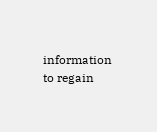information to regain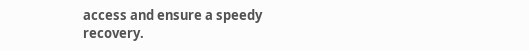access and ensure a speedy recovery.